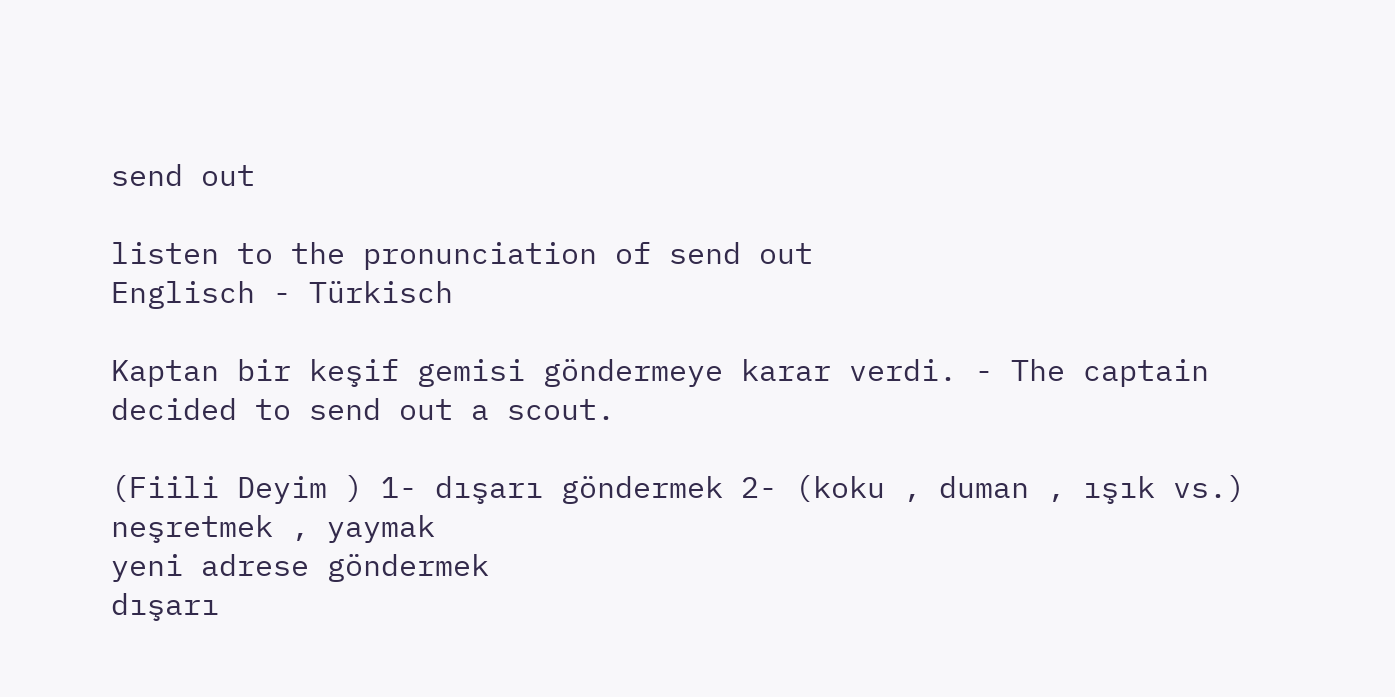send out

listen to the pronunciation of send out
Englisch - Türkisch

Kaptan bir keşif gemisi göndermeye karar verdi. - The captain decided to send out a scout.

(Fiili Deyim ) 1- dışarı göndermek 2- (koku , duman , ışık vs.) neşretmek , yaymak
yeni adrese göndermek
dışarı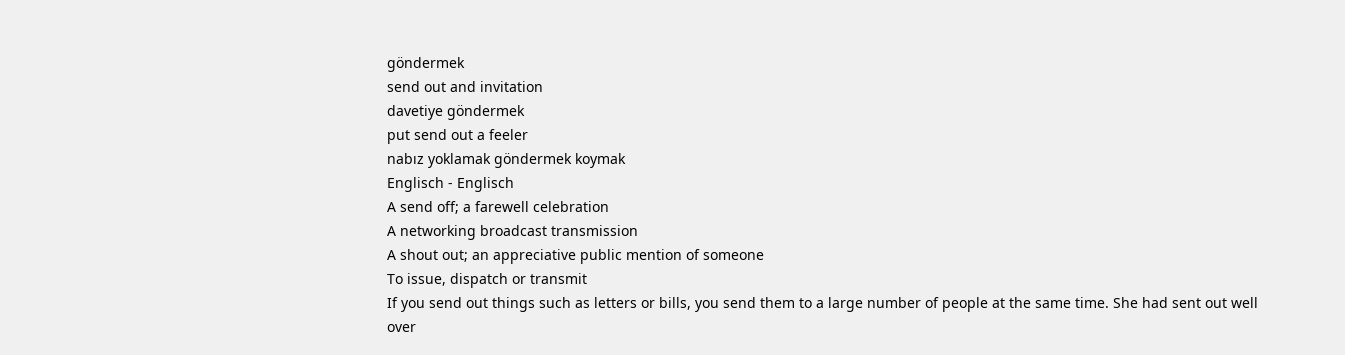göndermek
send out and invitation
davetiye göndermek
put send out a feeler
nabız yoklamak göndermek koymak
Englisch - Englisch
A send off; a farewell celebration
A networking broadcast transmission
A shout out; an appreciative public mention of someone
To issue, dispatch or transmit
If you send out things such as letters or bills, you send them to a large number of people at the same time. She had sent out well over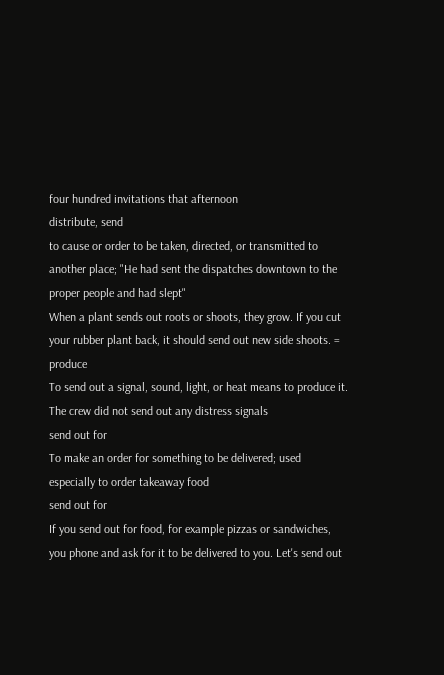four hundred invitations that afternoon
distribute, send
to cause or order to be taken, directed, or transmitted to another place; "He had sent the dispatches downtown to the proper people and had slept"
When a plant sends out roots or shoots, they grow. If you cut your rubber plant back, it should send out new side shoots. = produce
To send out a signal, sound, light, or heat means to produce it. The crew did not send out any distress signals
send out for
To make an order for something to be delivered; used especially to order takeaway food
send out for
If you send out for food, for example pizzas or sandwiches, you phone and ask for it to be delivered to you. Let's send out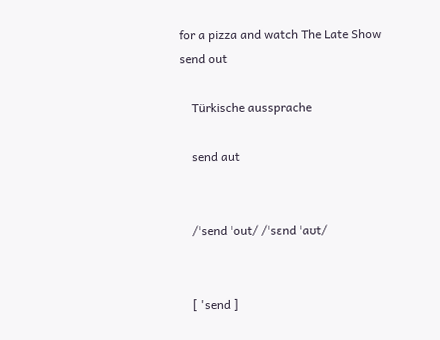for a pizza and watch The Late Show
send out

    Türkische aussprache

    send aut


    /ˈsend ˈout/ /ˈsɛnd ˈaʊt/


    [ 'send ]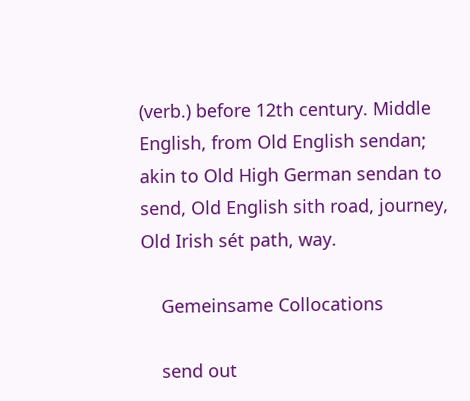(verb.) before 12th century. Middle English, from Old English sendan; akin to Old High German sendan to send, Old English sith road, journey, Old Irish sét path, way.

    Gemeinsame Collocations

    send out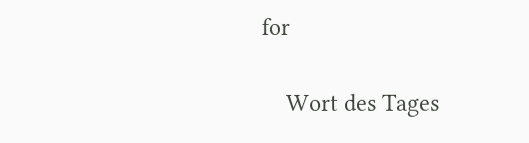for

    Wort des Tages